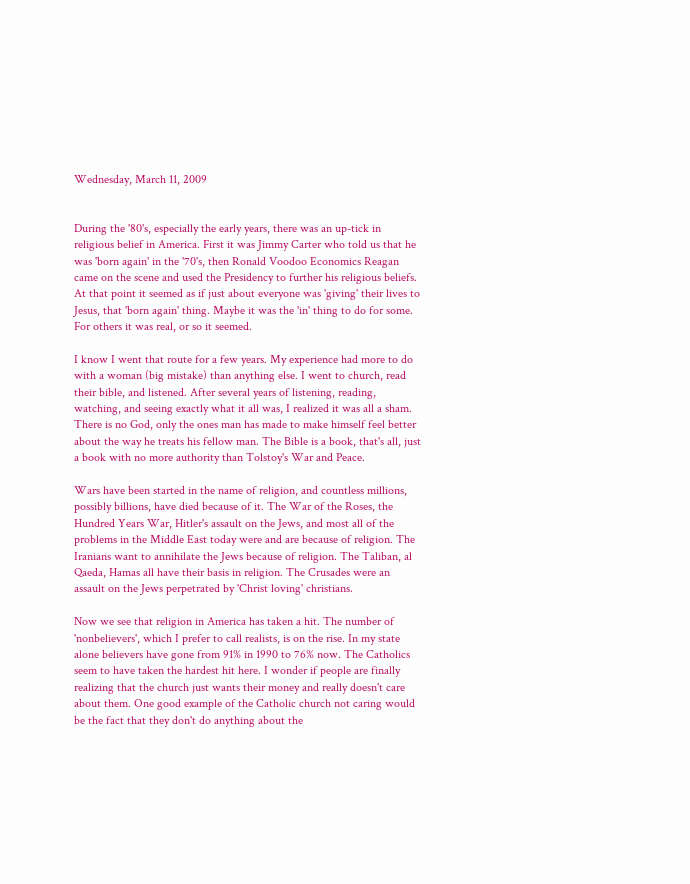Wednesday, March 11, 2009


During the '80's, especially the early years, there was an up-tick in religious belief in America. First it was Jimmy Carter who told us that he was 'born again' in the '70's, then Ronald Voodoo Economics Reagan came on the scene and used the Presidency to further his religious beliefs. At that point it seemed as if just about everyone was 'giving' their lives to Jesus, that 'born again' thing. Maybe it was the 'in' thing to do for some. For others it was real, or so it seemed.

I know I went that route for a few years. My experience had more to do with a woman (big mistake) than anything else. I went to church, read their bible, and listened. After several years of listening, reading, watching, and seeing exactly what it all was, I realized it was all a sham. There is no God, only the ones man has made to make himself feel better about the way he treats his fellow man. The Bible is a book, that's all, just a book with no more authority than Tolstoy's War and Peace.

Wars have been started in the name of religion, and countless millions, possibly billions, have died because of it. The War of the Roses, the Hundred Years War, Hitler's assault on the Jews, and most all of the problems in the Middle East today were and are because of religion. The Iranians want to annihilate the Jews because of religion. The Taliban, al Qaeda, Hamas all have their basis in religion. The Crusades were an assault on the Jews perpetrated by 'Christ loving' christians.

Now we see that religion in America has taken a hit. The number of 'nonbelievers', which I prefer to call realists, is on the rise. In my state alone believers have gone from 91% in 1990 to 76% now. The Catholics seem to have taken the hardest hit here. I wonder if people are finally realizing that the church just wants their money and really doesn't care about them. One good example of the Catholic church not caring would be the fact that they don't do anything about the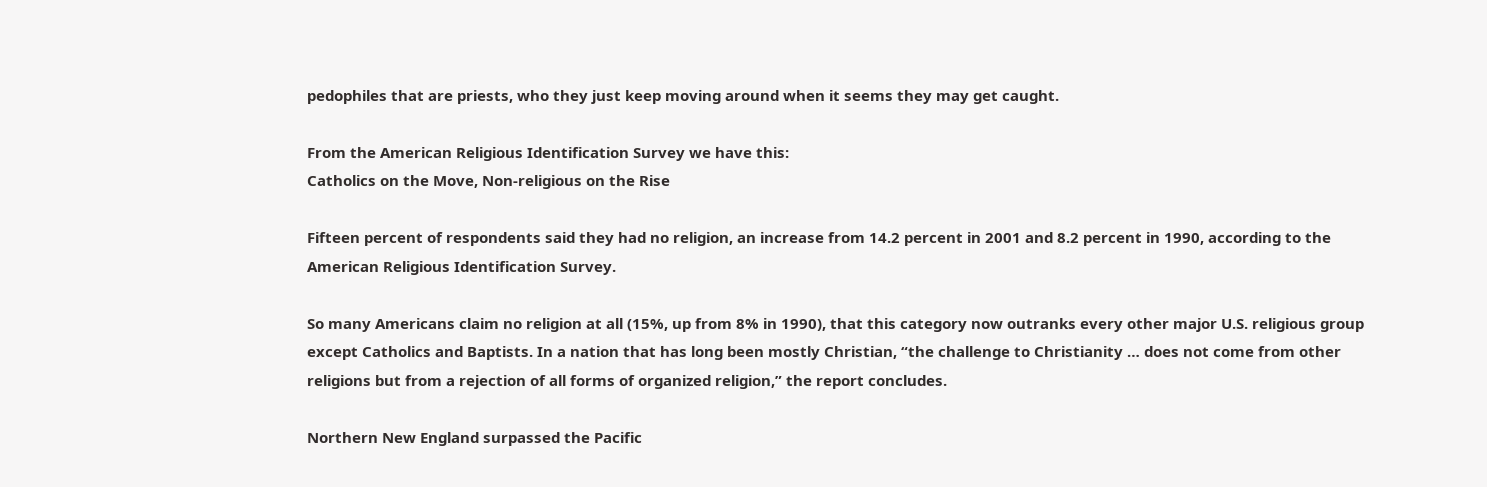pedophiles that are priests, who they just keep moving around when it seems they may get caught.

From the American Religious Identification Survey we have this:
Catholics on the Move, Non-religious on the Rise

Fifteen percent of respondents said they had no religion, an increase from 14.2 percent in 2001 and 8.2 percent in 1990, according to the American Religious Identification Survey.

So many Americans claim no religion at all (15%, up from 8% in 1990), that this category now outranks every other major U.S. religious group except Catholics and Baptists. In a nation that has long been mostly Christian, “the challenge to Christianity … does not come from other religions but from a rejection of all forms of organized religion,” the report concludes.

Northern New England surpassed the Pacific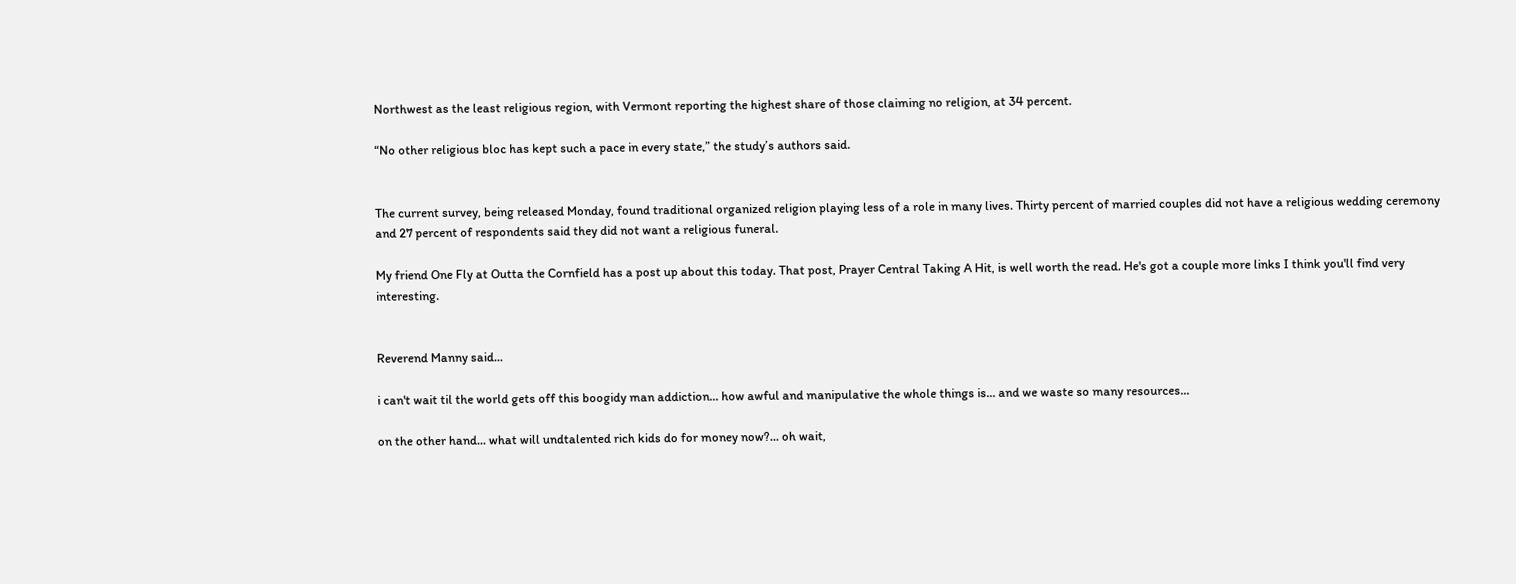Northwest as the least religious region, with Vermont reporting the highest share of those claiming no religion, at 34 percent.

“No other religious bloc has kept such a pace in every state,” the study’s authors said.


The current survey, being released Monday, found traditional organized religion playing less of a role in many lives. Thirty percent of married couples did not have a religious wedding ceremony and 27 percent of respondents said they did not want a religious funeral.

My friend One Fly at Outta the Cornfield has a post up about this today. That post, Prayer Central Taking A Hit, is well worth the read. He's got a couple more links I think you'll find very interesting.


Reverend Manny said...

i can't wait til the world gets off this boogidy man addiction... how awful and manipulative the whole things is... and we waste so many resources...

on the other hand... what will undtalented rich kids do for money now?... oh wait,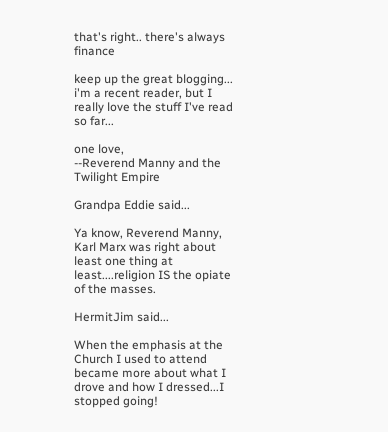that's right.. there's always finance

keep up the great blogging... i'm a recent reader, but I really love the stuff I've read so far...

one love,
--Reverend Manny and the Twilight Empire

Grandpa Eddie said...

Ya know, Reverend Manny, Karl Marx was right about least one thing at least....religion IS the opiate of the masses.

HermitJim said...

When the emphasis at the Church I used to attend became more about what I drove and how I dressed...I stopped going!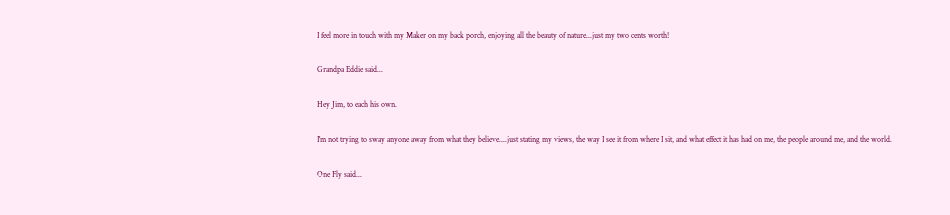I feel more in touch with my Maker on my back porch, enjoying all the beauty of nature...just my two cents worth!

Grandpa Eddie said...

Hey Jim, to each his own.

I'm not trying to sway anyone away from what they believe....just stating my views, the way I see it from where I sit, and what effect it has had on me, the people around me, and the world.

One Fly said...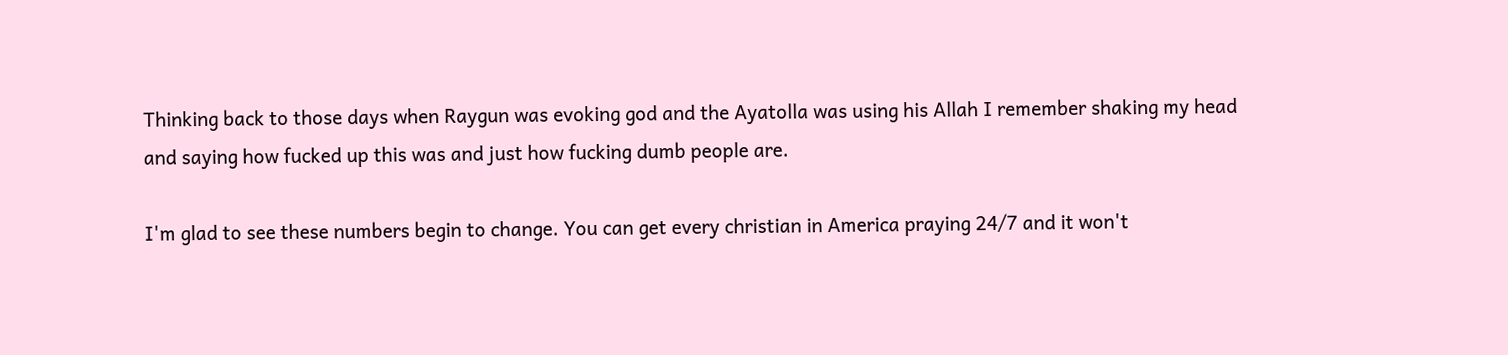Thinking back to those days when Raygun was evoking god and the Ayatolla was using his Allah I remember shaking my head and saying how fucked up this was and just how fucking dumb people are.

I'm glad to see these numbers begin to change. You can get every christian in America praying 24/7 and it won't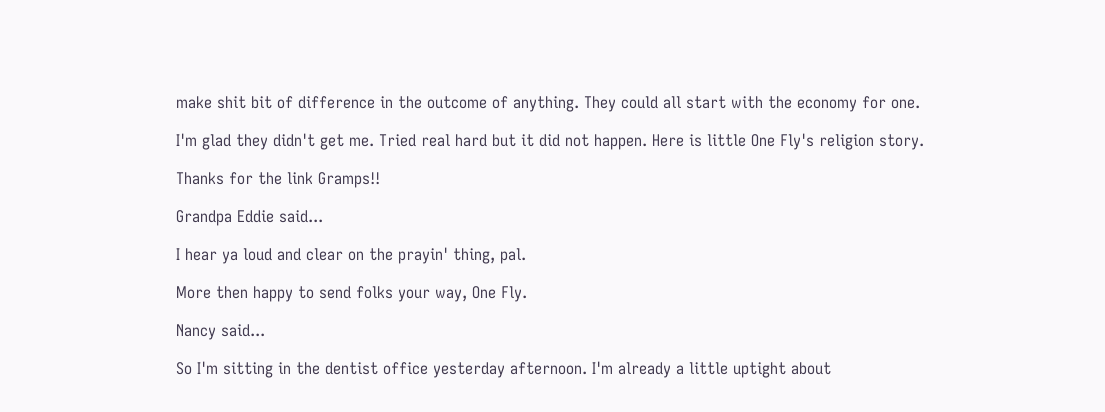make shit bit of difference in the outcome of anything. They could all start with the economy for one.

I'm glad they didn't get me. Tried real hard but it did not happen. Here is little One Fly's religion story.

Thanks for the link Gramps!!

Grandpa Eddie said...

I hear ya loud and clear on the prayin' thing, pal.

More then happy to send folks your way, One Fly.

Nancy said...

So I'm sitting in the dentist office yesterday afternoon. I'm already a little uptight about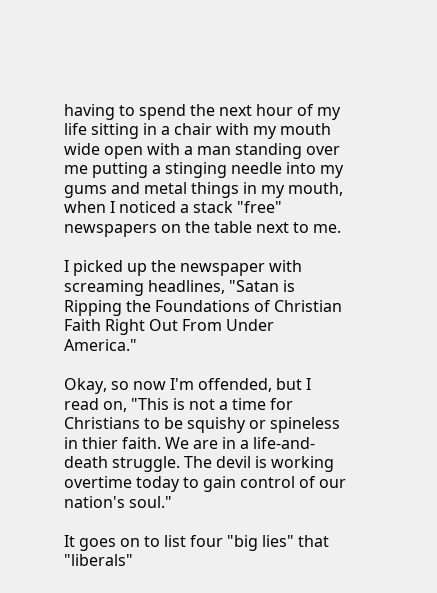having to spend the next hour of my life sitting in a chair with my mouth wide open with a man standing over me putting a stinging needle into my gums and metal things in my mouth, when I noticed a stack "free" newspapers on the table next to me.

I picked up the newspaper with screaming headlines, "Satan is Ripping the Foundations of Christian Faith Right Out From Under America."

Okay, so now I'm offended, but I read on, "This is not a time for Christians to be squishy or spineless in thier faith. We are in a life-and-death struggle. The devil is working overtime today to gain control of our nation's soul."

It goes on to list four "big lies" that "liberals"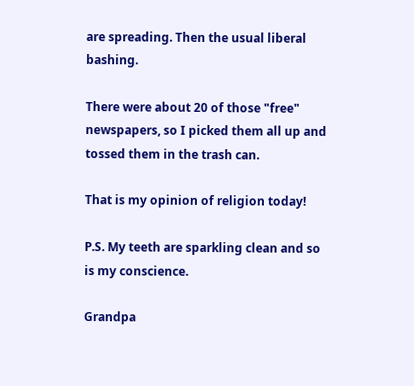are spreading. Then the usual liberal bashing.

There were about 20 of those "free" newspapers, so I picked them all up and tossed them in the trash can.

That is my opinion of religion today!

P.S. My teeth are sparkling clean and so is my conscience.

Grandpa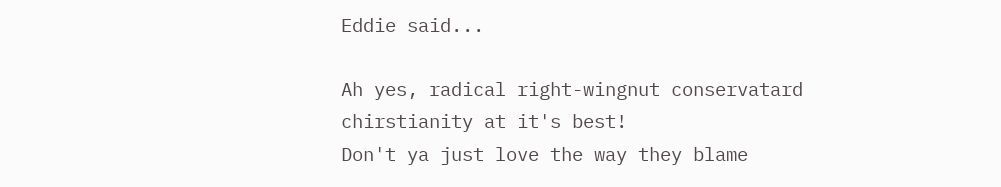Eddie said...

Ah yes, radical right-wingnut conservatard chirstianity at it's best!
Don't ya just love the way they blame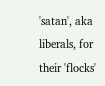'satan', aka liberals, for their 'flocks'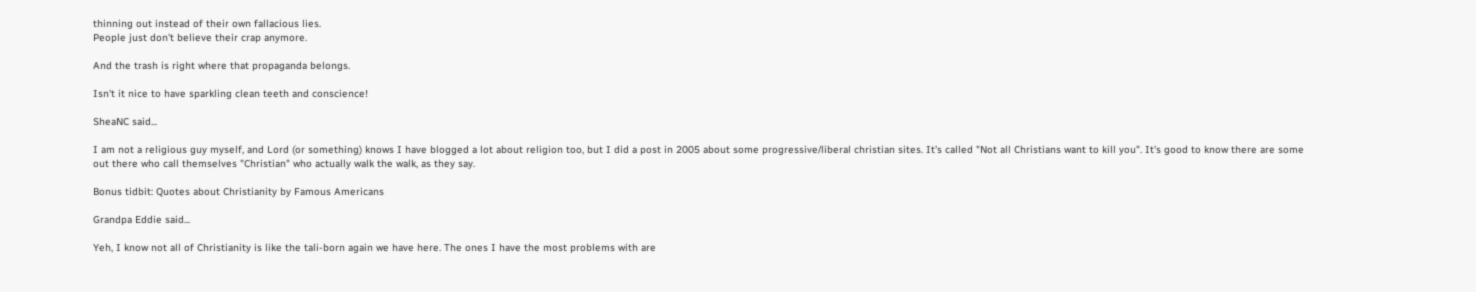thinning out instead of their own fallacious lies.
People just don't believe their crap anymore.

And the trash is right where that propaganda belongs.

Isn't it nice to have sparkling clean teeth and conscience!

SheaNC said...

I am not a religious guy myself, and Lord (or something) knows I have blogged a lot about religion too, but I did a post in 2005 about some progressive/liberal christian sites. It's called "Not all Christians want to kill you". It's good to know there are some out there who call themselves "Christian" who actually walk the walk, as they say.

Bonus tidbit: Quotes about Christianity by Famous Americans

Grandpa Eddie said...

Yeh, I know not all of Christianity is like the tali-born again we have here. The ones I have the most problems with are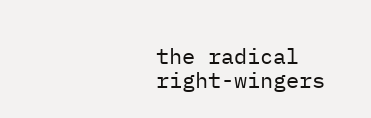the radical right-wingers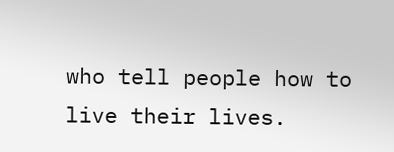who tell people how to live their lives.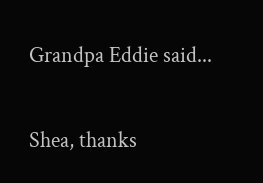Grandpa Eddie said...


Shea, thanks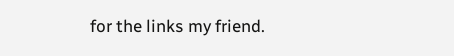for the links my friend.